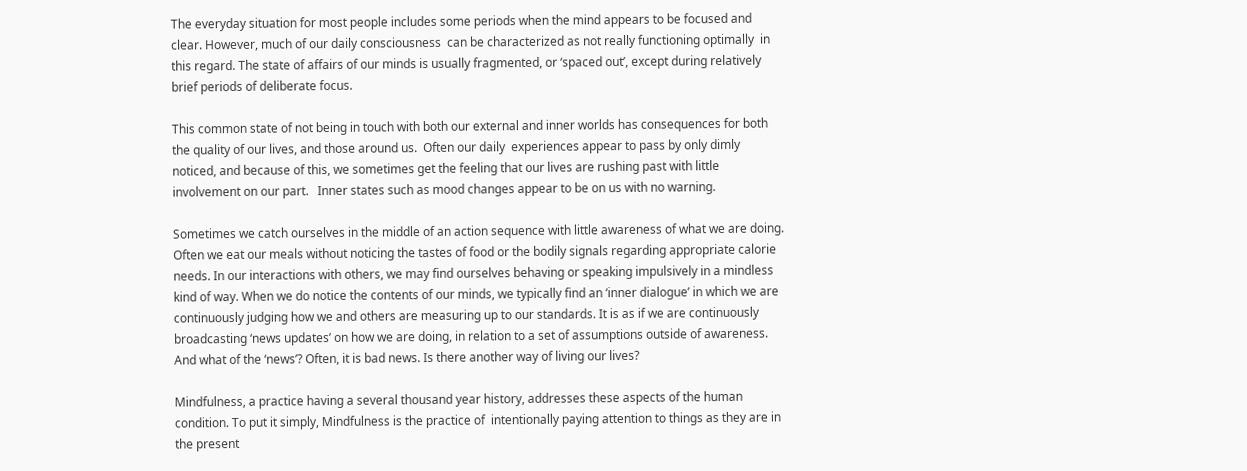The everyday situation for most people includes some periods when the mind appears to be focused and clear. However, much of our daily consciousness  can be characterized as not really functioning optimally  in this regard. The state of affairs of our minds is usually fragmented, or ‘spaced out’, except during relatively brief periods of deliberate focus.

This common state of not being in touch with both our external and inner worlds has consequences for both the quality of our lives, and those around us.  Often our daily  experiences appear to pass by only dimly noticed, and because of this, we sometimes get the feeling that our lives are rushing past with little involvement on our part.   Inner states such as mood changes appear to be on us with no warning.

Sometimes we catch ourselves in the middle of an action sequence with little awareness of what we are doing. Often we eat our meals without noticing the tastes of food or the bodily signals regarding appropriate calorie needs. In our interactions with others, we may find ourselves behaving or speaking impulsively in a mindless kind of way. When we do notice the contents of our minds, we typically find an ‘inner dialogue’ in which we are continuously judging how we and others are measuring up to our standards. It is as if we are continuously broadcasting ‘news updates’ on how we are doing, in relation to a set of assumptions outside of awareness.  And what of the ‘news’? Often, it is bad news. Is there another way of living our lives?

Mindfulness, a practice having a several thousand year history, addresses these aspects of the human condition. To put it simply, Mindfulness is the practice of  intentionally paying attention to things as they are in the present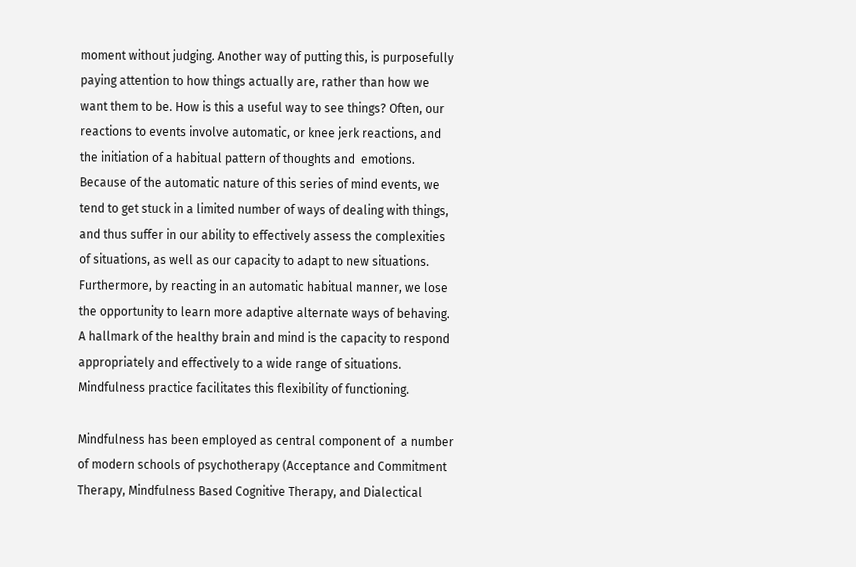moment without judging. Another way of putting this, is purposefully paying attention to how things actually are, rather than how we want them to be. How is this a useful way to see things? Often, our reactions to events involve automatic, or knee jerk reactions, and the initiation of a habitual pattern of thoughts and  emotions. Because of the automatic nature of this series of mind events, we tend to get stuck in a limited number of ways of dealing with things, and thus suffer in our ability to effectively assess the complexities of situations, as well as our capacity to adapt to new situations. Furthermore, by reacting in an automatic habitual manner, we lose the opportunity to learn more adaptive alternate ways of behaving. A hallmark of the healthy brain and mind is the capacity to respond appropriately and effectively to a wide range of situations. Mindfulness practice facilitates this flexibility of functioning.

Mindfulness has been employed as central component of  a number of modern schools of psychotherapy (Acceptance and Commitment Therapy, Mindfulness Based Cognitive Therapy, and Dialectical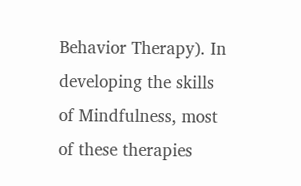Behavior Therapy). In developing the skills of Mindfulness, most of these therapies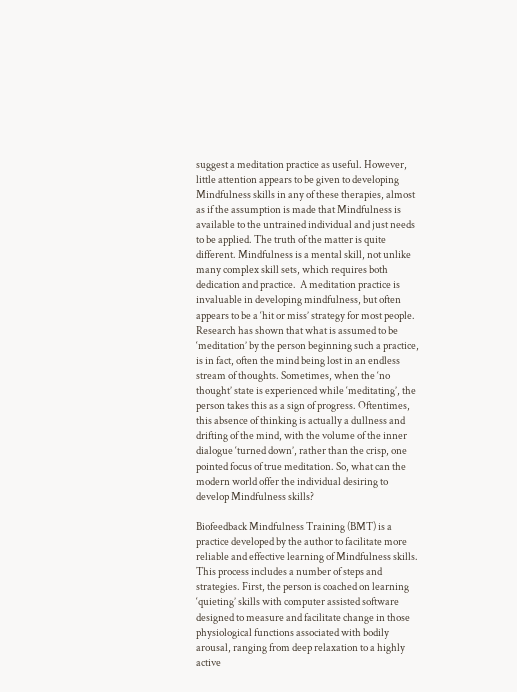suggest a meditation practice as useful. However, little attention appears to be given to developing Mindfulness skills in any of these therapies, almost as if the assumption is made that Mindfulness is available to the untrained individual and just needs to be applied. The truth of the matter is quite different. Mindfulness is a mental skill, not unlike many complex skill sets, which requires both dedication and practice.  A meditation practice is invaluable in developing mindfulness, but often appears to be a ‘hit or miss’ strategy for most people. Research has shown that what is assumed to be ‘meditation’ by the person beginning such a practice, is in fact, often the mind being lost in an endless stream of thoughts. Sometimes, when the ‘no thought’ state is experienced while ‘meditating’, the person takes this as a sign of progress. Oftentimes, this absence of thinking is actually a dullness and drifting of the mind, with the volume of the inner dialogue ‘turned down’, rather than the crisp, one pointed focus of true meditation. So, what can the modern world offer the individual desiring to develop Mindfulness skills?

Biofeedback Mindfulness Training (BMT) is a practice developed by the author to facilitate more reliable and effective learning of Mindfulness skills. This process includes a number of steps and strategies. First, the person is coached on learning ‘quieting’ skills with computer assisted software designed to measure and facilitate change in those physiological functions associated with bodily arousal, ranging from deep relaxation to a highly active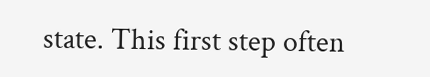state. This first step often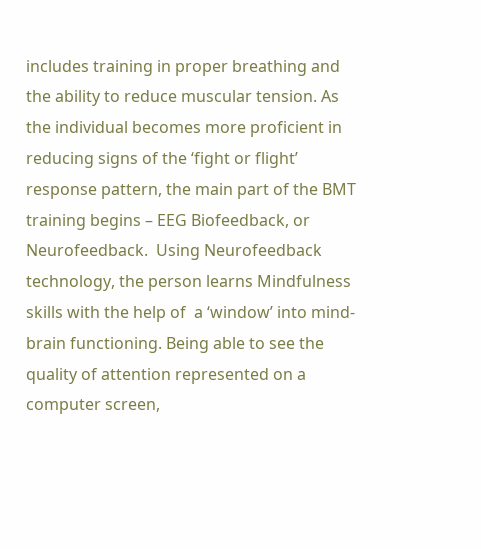includes training in proper breathing and the ability to reduce muscular tension. As the individual becomes more proficient in reducing signs of the ‘fight or flight’ response pattern, the main part of the BMT training begins – EEG Biofeedback, or Neurofeedback.  Using Neurofeedback technology, the person learns Mindfulness skills with the help of  a ‘window’ into mind-brain functioning. Being able to see the quality of attention represented on a computer screen,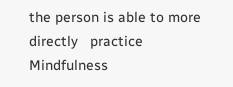the person is able to more directly   practice Mindfulness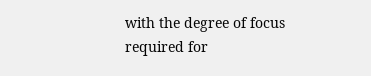with the degree of focus required for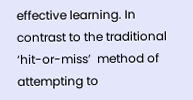effective learning. In contrast to the traditional   ‘hit-or-miss’  method of attempting to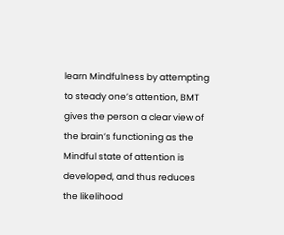learn Mindfulness by attempting to steady one’s attention, BMT gives the person a clear view of  the brain’s functioning as the Mindful state of attention is developed, and thus reduces the likelihood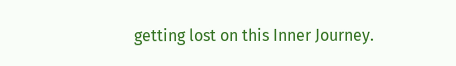getting lost on this Inner Journey.